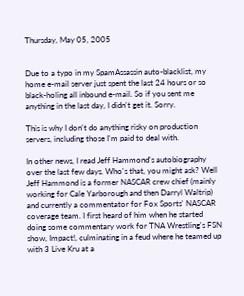Thursday, May 05, 2005


Due to a typo in my SpamAssassin auto-blacklist, my home e-mail server just spent the last 24 hours or so black-holing all inbound e-mail. So if you sent me anything in the last day, I didn't get it. Sorry.

This is why I don't do anything risky on production servers, including those I'm paid to deal with.

In other news, I read Jeff Hammond's autobiography over the last few days. Who's that, you might ask? Well Jeff Hammond is a former NASCAR crew chief (mainly working for Cale Yarborough and then Darryl Waltrip) and currently a commentator for Fox Sports' NASCAR coverage team. I first heard of him when he started doing some commentary work for TNA Wrestling's FSN show, Impact!, culminating in a feud where he teamed up with 3 Live Kru at a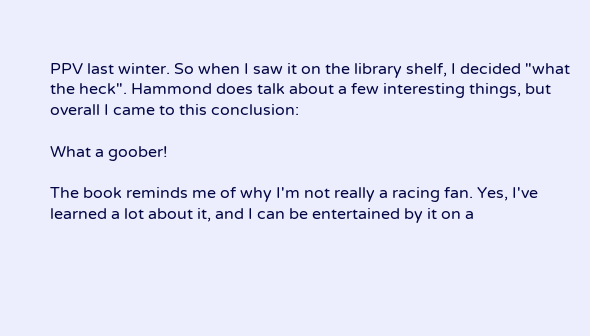PPV last winter. So when I saw it on the library shelf, I decided "what the heck". Hammond does talk about a few interesting things, but overall I came to this conclusion:

What a goober!

The book reminds me of why I'm not really a racing fan. Yes, I've learned a lot about it, and I can be entertained by it on a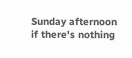Sunday afternoon if there's nothing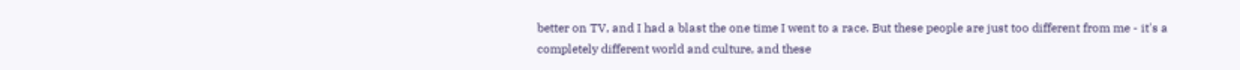better on TV, and I had a blast the one time I went to a race. But these people are just too different from me - it's a completely different world and culture, and these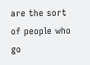are the sort of people who go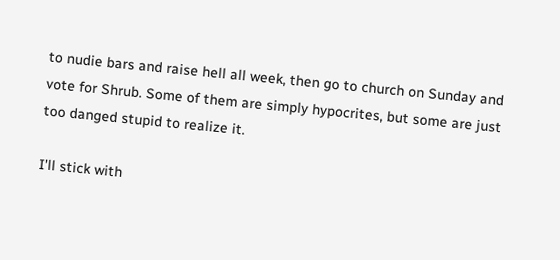to nudie bars and raise hell all week, then go to church on Sunday and vote for Shrub. Some of them are simply hypocrites, but some are just too danged stupid to realize it.

I'll stick with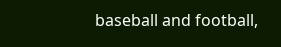baseball and football,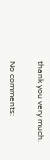thank you very much.

No comments: